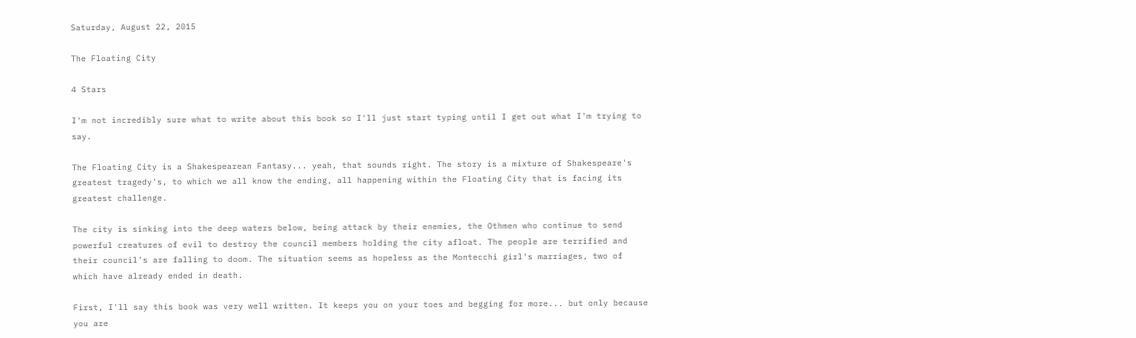Saturday, August 22, 2015

The Floating City

4 Stars

I'm not incredibly sure what to write about this book so I'll just start typing until I get out what I'm trying to say.

The Floating City is a Shakespearean Fantasy... yeah, that sounds right. The story is a mixture of Shakespeare's greatest tragedy's, to which we all know the ending, all happening within the Floating City that is facing its greatest challenge.

The city is sinking into the deep waters below, being attack by their enemies, the Othmen who continue to send powerful creatures of evil to destroy the council members holding the city afloat. The people are terrified and their council's are falling to doom. The situation seems as hopeless as the Montecchi girl's marriages, two of which have already ended in death.

First, I'll say this book was very well written. It keeps you on your toes and begging for more... but only because you are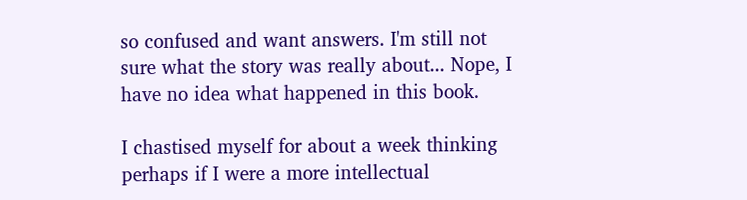so confused and want answers. I'm still not sure what the story was really about... Nope, I have no idea what happened in this book.

I chastised myself for about a week thinking perhaps if I were a more intellectual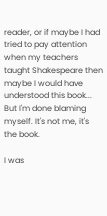reader, or if maybe I had tried to pay attention when my teachers taught Shakespeare then maybe I would have understood this book... But I'm done blaming myself. It's not me, it's the book.

I was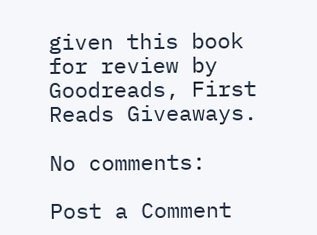given this book for review by Goodreads, First Reads Giveaways.

No comments:

Post a Comment